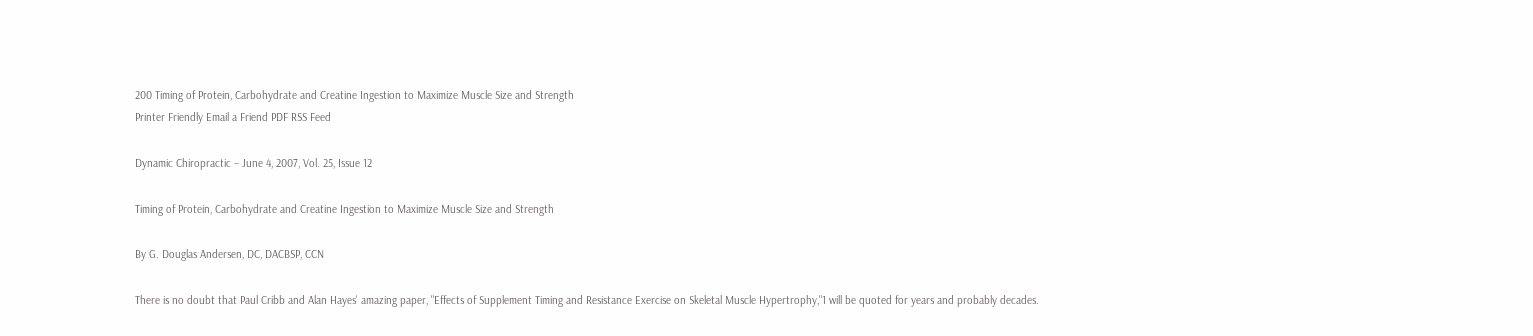200 Timing of Protein, Carbohydrate and Creatine Ingestion to Maximize Muscle Size and Strength
Printer Friendly Email a Friend PDF RSS Feed

Dynamic Chiropractic – June 4, 2007, Vol. 25, Issue 12

Timing of Protein, Carbohydrate and Creatine Ingestion to Maximize Muscle Size and Strength

By G. Douglas Andersen, DC, DACBSP, CCN

There is no doubt that Paul Cribb and Alan Hayes' amazing paper, "Effects of Supplement Timing and Resistance Exercise on Skeletal Muscle Hypertrophy,"1 will be quoted for years and probably decades.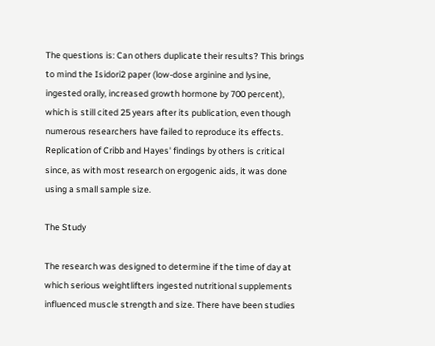The questions is: Can others duplicate their results? This brings to mind the Isidori2 paper (low-dose arginine and lysine, ingested orally, increased growth hormone by 700 percent), which is still cited 25 years after its publication, even though numerous researchers have failed to reproduce its effects. Replication of Cribb and Hayes' findings by others is critical since, as with most research on ergogenic aids, it was done using a small sample size.

The Study

The research was designed to determine if the time of day at which serious weightlifters ingested nutritional supplements influenced muscle strength and size. There have been studies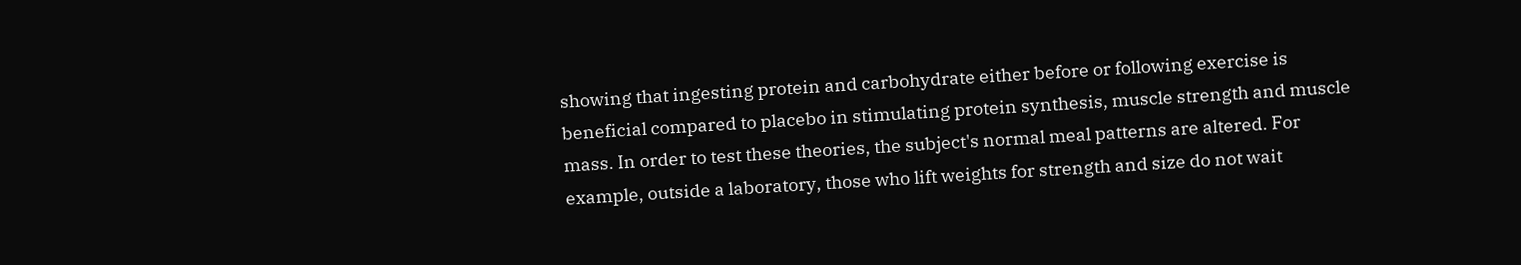showing that ingesting protein and carbohydrate either before or following exercise is beneficial compared to placebo in stimulating protein synthesis, muscle strength and muscle mass. In order to test these theories, the subject's normal meal patterns are altered. For example, outside a laboratory, those who lift weights for strength and size do not wait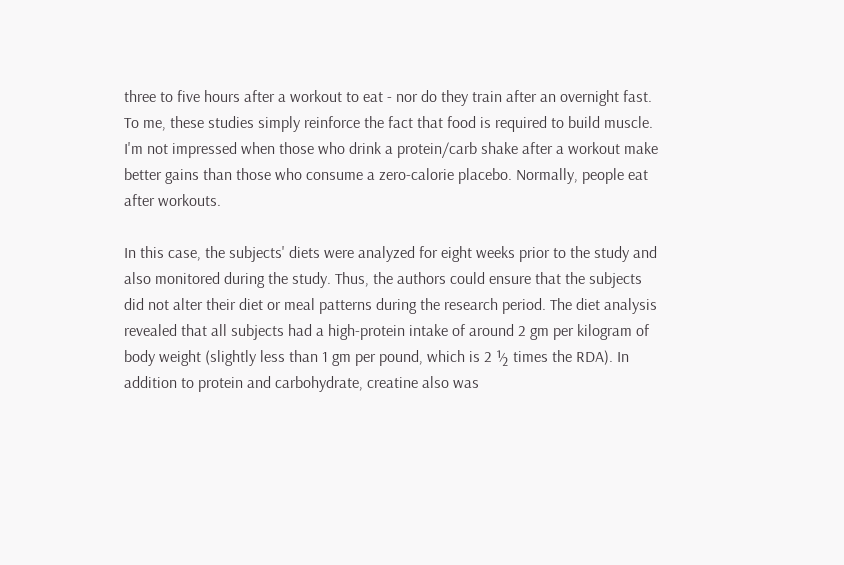three to five hours after a workout to eat - nor do they train after an overnight fast. To me, these studies simply reinforce the fact that food is required to build muscle. I'm not impressed when those who drink a protein/carb shake after a workout make better gains than those who consume a zero-calorie placebo. Normally, people eat after workouts.

In this case, the subjects' diets were analyzed for eight weeks prior to the study and also monitored during the study. Thus, the authors could ensure that the subjects did not alter their diet or meal patterns during the research period. The diet analysis revealed that all subjects had a high-protein intake of around 2 gm per kilogram of body weight (slightly less than 1 gm per pound, which is 2 ½ times the RDA). In addition to protein and carbohydrate, creatine also was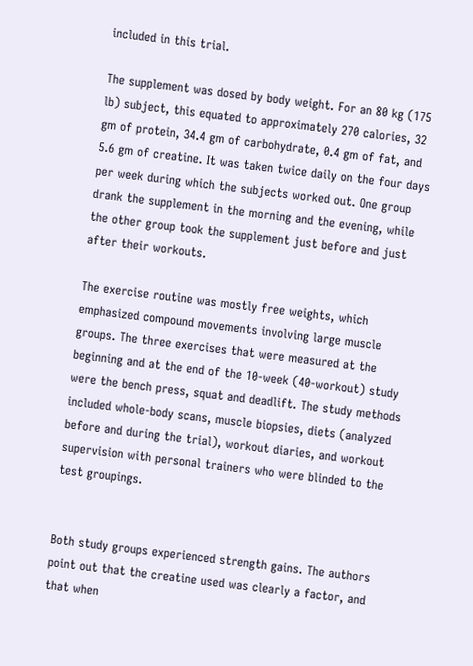included in this trial.

The supplement was dosed by body weight. For an 80 kg (175 lb) subject, this equated to approximately 270 calories, 32 gm of protein, 34.4 gm of carbohydrate, 0.4 gm of fat, and 5.6 gm of creatine. It was taken twice daily on the four days per week during which the subjects worked out. One group drank the supplement in the morning and the evening, while the other group took the supplement just before and just after their workouts.

The exercise routine was mostly free weights, which emphasized compound movements involving large muscle groups. The three exercises that were measured at the beginning and at the end of the 10-week (40-workout) study were the bench press, squat and deadlift. The study methods included whole-body scans, muscle biopsies, diets (analyzed before and during the trial), workout diaries, and workout supervision with personal trainers who were blinded to the test groupings.


Both study groups experienced strength gains. The authors point out that the creatine used was clearly a factor, and that when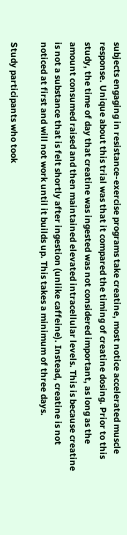subjects engaging in resistance-exercise programs take creatine, most notice accelerated muscle response. Unique about this trial was that it compared the timing of creatine dosing. Prior to this study, the time of day that creatine was ingested was not considered important, as long as the amount consumed raised and then maintained elevated intracellular levels. This is because creatine is not a substance that is felt shortly after ingestion (unlike caffeine). Instead, creatine is not noticed at first and will not work until it builds up. This takes a minimum of three days.

Study participants who took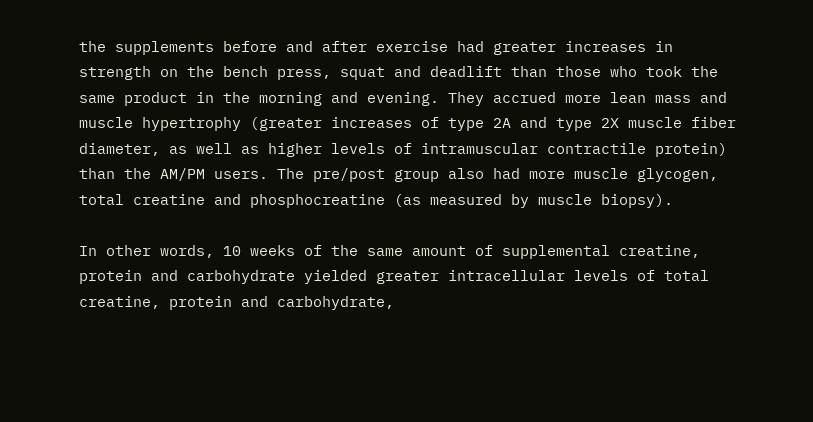the supplements before and after exercise had greater increases in strength on the bench press, squat and deadlift than those who took the same product in the morning and evening. They accrued more lean mass and muscle hypertrophy (greater increases of type 2A and type 2X muscle fiber diameter, as well as higher levels of intramuscular contractile protein) than the AM/PM users. The pre/post group also had more muscle glycogen, total creatine and phosphocreatine (as measured by muscle biopsy).

In other words, 10 weeks of the same amount of supplemental creatine, protein and carbohydrate yielded greater intracellular levels of total creatine, protein and carbohydrate,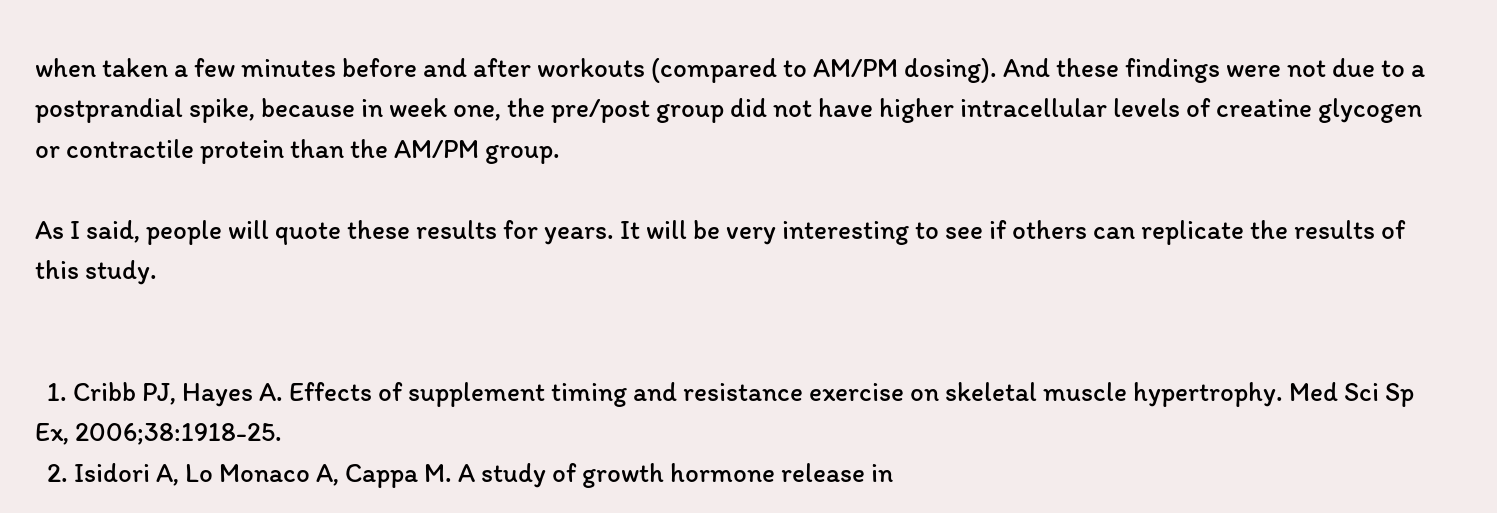when taken a few minutes before and after workouts (compared to AM/PM dosing). And these findings were not due to a postprandial spike, because in week one, the pre/post group did not have higher intracellular levels of creatine glycogen or contractile protein than the AM/PM group.

As I said, people will quote these results for years. It will be very interesting to see if others can replicate the results of this study.


  1. Cribb PJ, Hayes A. Effects of supplement timing and resistance exercise on skeletal muscle hypertrophy. Med Sci Sp Ex, 2006;38:1918-25.
  2. Isidori A, Lo Monaco A, Cappa M. A study of growth hormone release in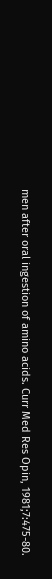men after oral ingestion of amino acids. Curr Med Res Opin, 1981;7:475-80.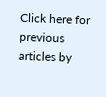Click here for previous articles by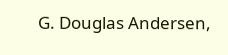G. Douglas Andersen,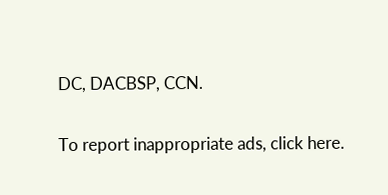DC, DACBSP, CCN.

To report inappropriate ads, click here.